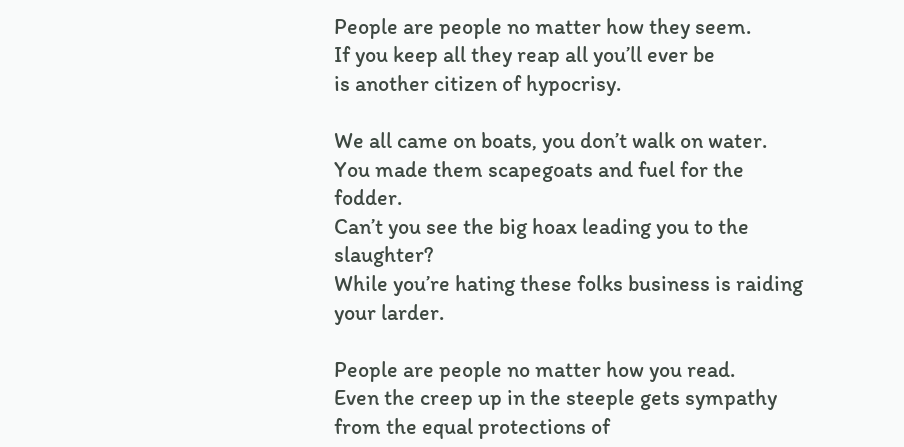People are people no matter how they seem.
If you keep all they reap all you’ll ever be
is another citizen of hypocrisy.

We all came on boats, you don’t walk on water.
You made them scapegoats and fuel for the fodder.
Can’t you see the big hoax leading you to the slaughter?
While you’re hating these folks business is raiding your larder.

People are people no matter how you read.
Even the creep up in the steeple gets sympathy
from the equal protections of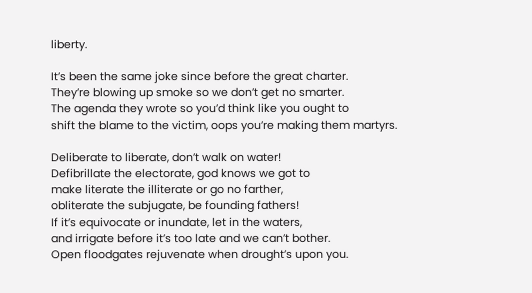liberty.

It’s been the same joke since before the great charter.
They’re blowing up smoke so we don’t get no smarter.
The agenda they wrote so you’d think like you ought to
shift the blame to the victim, oops you’re making them martyrs.

Deliberate to liberate, don’t walk on water!
Defibrillate the electorate, god knows we got to
make literate the illiterate or go no farther,
obliterate the subjugate, be founding fathers!
If it’s equivocate or inundate, let in the waters,
and irrigate before it’s too late and we can’t bother.
Open floodgates rejuvenate when drought’s upon you.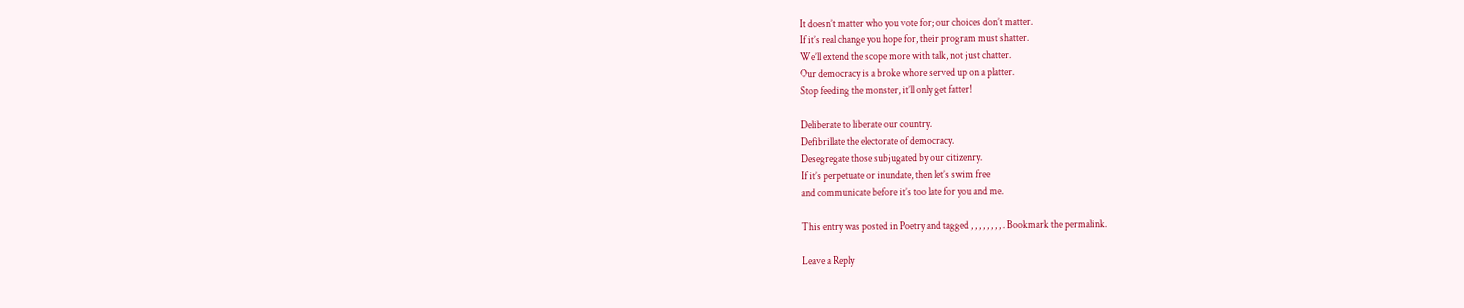It doesn’t matter who you vote for; our choices don’t matter.
If it’s real change you hope for, their program must shatter.
We’ll extend the scope more with talk, not just chatter.
Our democracy is a broke whore served up on a platter.
Stop feeding the monster, it’ll only get fatter!

Deliberate to liberate our country.
Defibrillate the electorate of democracy.
Desegregate those subjugated by our citizenry.
If it’s perpetuate or inundate, then let’s swim free
and communicate before it’s too late for you and me.

This entry was posted in Poetry and tagged , , , , , , , , . Bookmark the permalink.

Leave a Reply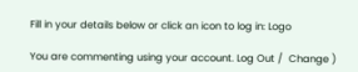Fill in your details below or click an icon to log in: Logo

You are commenting using your account. Log Out /  Change )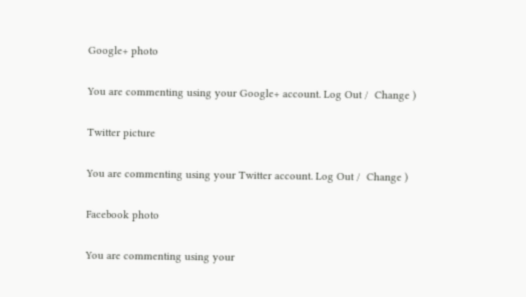Google+ photo

You are commenting using your Google+ account. Log Out /  Change )

Twitter picture

You are commenting using your Twitter account. Log Out /  Change )

Facebook photo

You are commenting using your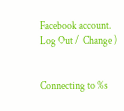Facebook account. Log Out /  Change )


Connecting to %s